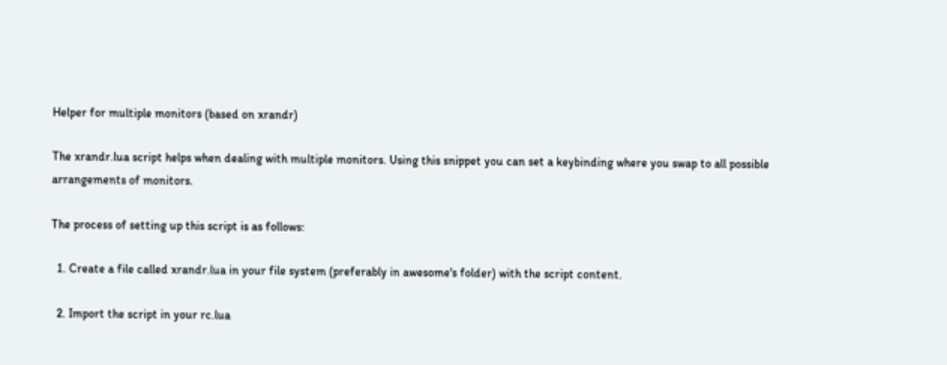Helper for multiple monitors (based on xrandr)

The xrandr.lua script helps when dealing with multiple monitors. Using this snippet you can set a keybinding where you swap to all possible arrangements of monitors.

The process of setting up this script is as follows:

  1. Create a file called xrandr.lua in your file system (preferably in awesome's folder) with the script content.

  2. Import the script in your rc.lua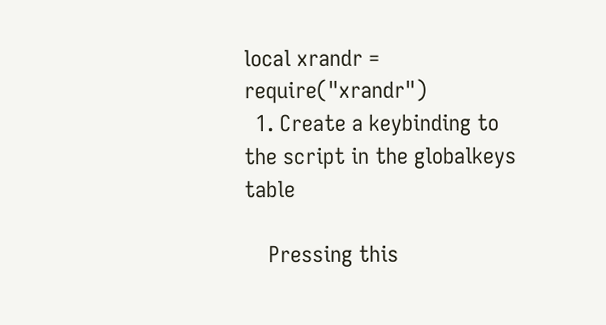local xrandr = require("xrandr")
  1. Create a keybinding to the script in the globalkeys table

    Pressing this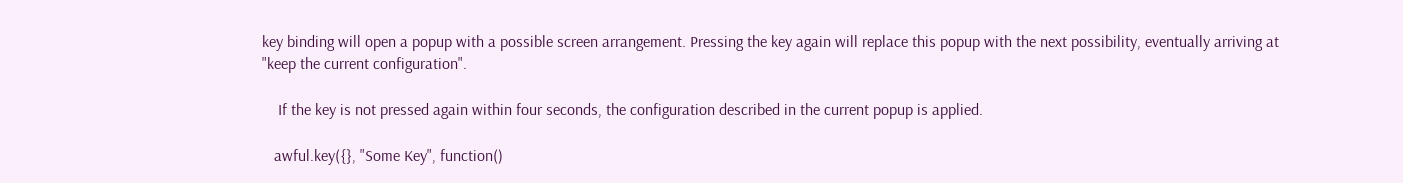key binding will open a popup with a possible screen arrangement. Pressing the key again will replace this popup with the next possibility, eventually arriving at "keep the current configuration".

    If the key is not pressed again within four seconds, the configuration described in the current popup is applied.

   awful.key({}, "Some Key", function()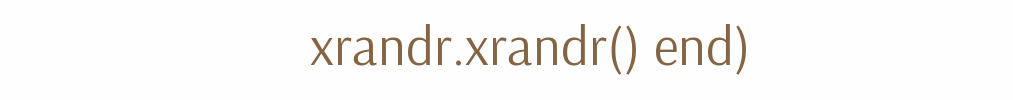xrandr.xrandr() end)